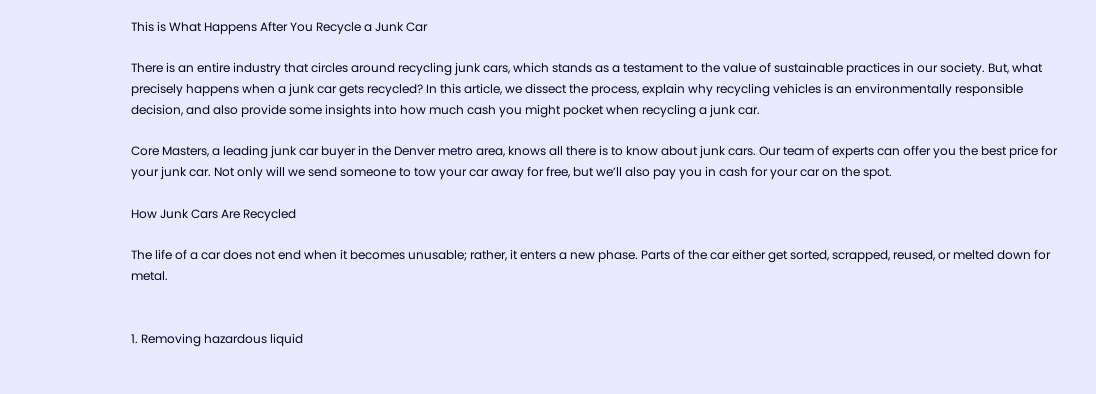This is What Happens After You Recycle a Junk Car

There is an entire industry that circles around recycling junk cars, which stands as a testament to the value of sustainable practices in our society. But, what precisely happens when a junk car gets recycled? In this article, we dissect the process, explain why recycling vehicles is an environmentally responsible decision, and also provide some insights into how much cash you might pocket when recycling a junk car.

Core Masters, a leading junk car buyer in the Denver metro area, knows all there is to know about junk cars. Our team of experts can offer you the best price for your junk car. Not only will we send someone to tow your car away for free, but we’ll also pay you in cash for your car on the spot.

How Junk Cars Are Recycled

The life of a car does not end when it becomes unusable; rather, it enters a new phase. Parts of the car either get sorted, scrapped, reused, or melted down for metal.


1. Removing hazardous liquid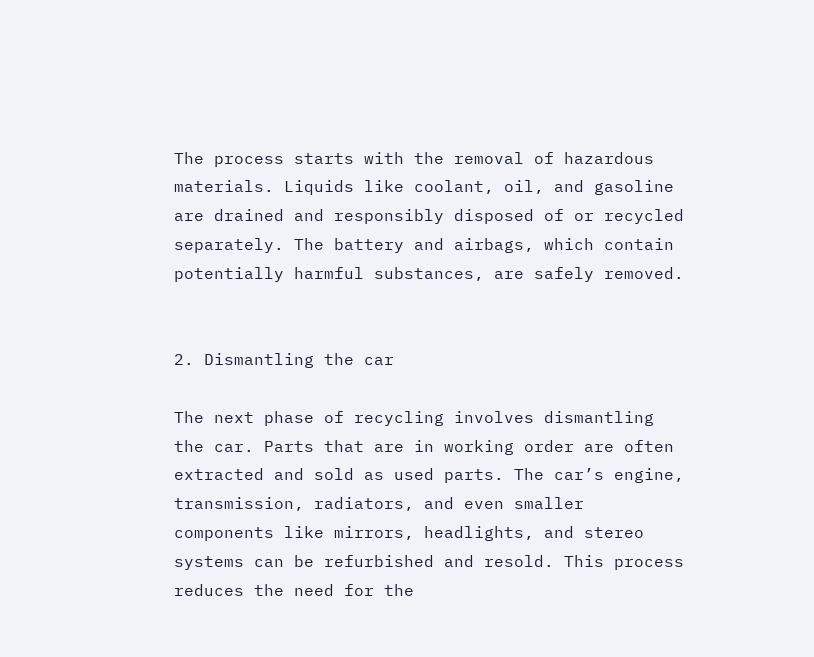The process starts with the removal of hazardous materials. Liquids like coolant, oil, and gasoline are drained and responsibly disposed of or recycled separately. The battery and airbags, which contain potentially harmful substances, are safely removed.


2. Dismantling the car

The next phase of recycling involves dismantling the car. Parts that are in working order are often extracted and sold as used parts. The car’s engine, transmission, radiators, and even smaller components like mirrors, headlights, and stereo systems can be refurbished and resold. This process reduces the need for the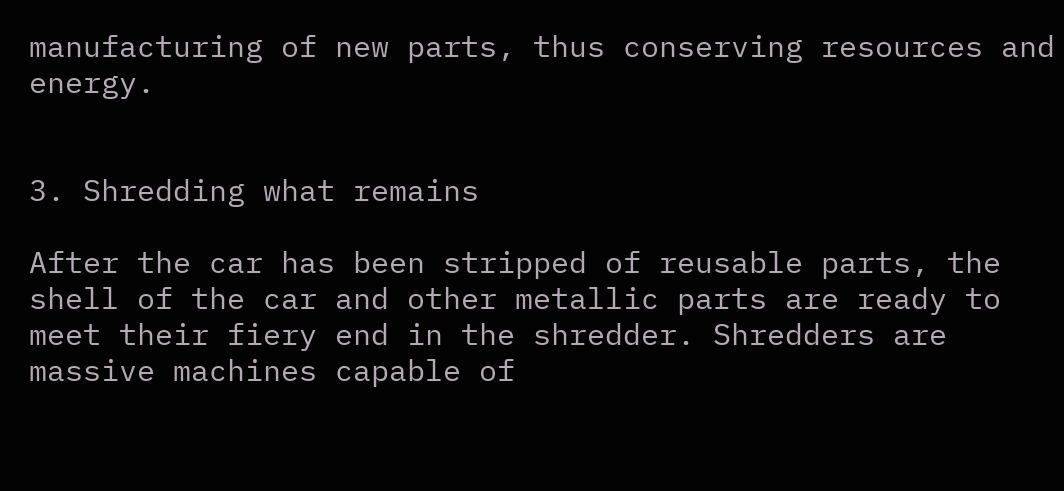manufacturing of new parts, thus conserving resources and energy.


3. Shredding what remains

After the car has been stripped of reusable parts, the shell of the car and other metallic parts are ready to meet their fiery end in the shredder. Shredders are massive machines capable of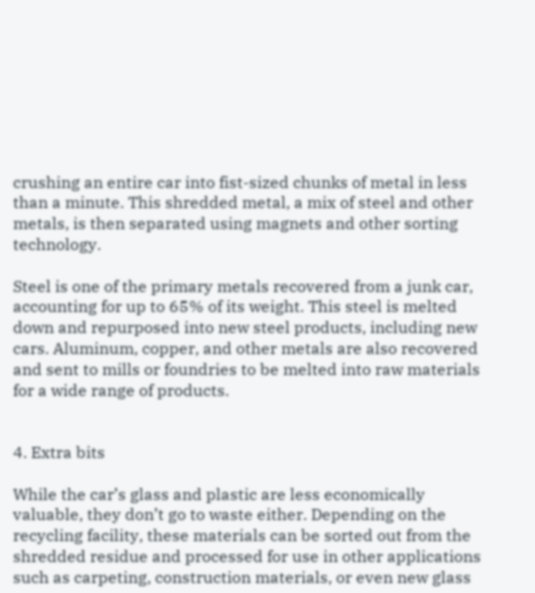crushing an entire car into fist-sized chunks of metal in less than a minute. This shredded metal, a mix of steel and other metals, is then separated using magnets and other sorting technology.

Steel is one of the primary metals recovered from a junk car, accounting for up to 65% of its weight. This steel is melted down and repurposed into new steel products, including new cars. Aluminum, copper, and other metals are also recovered and sent to mills or foundries to be melted into raw materials for a wide range of products.


4. Extra bits

While the car’s glass and plastic are less economically valuable, they don’t go to waste either. Depending on the recycling facility, these materials can be sorted out from the shredded residue and processed for use in other applications such as carpeting, construction materials, or even new glass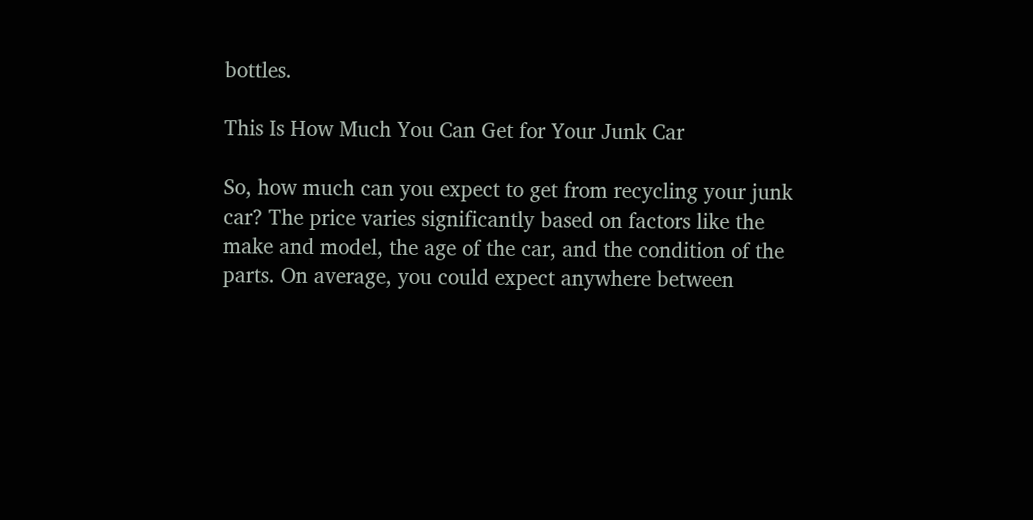bottles.

This Is How Much You Can Get for Your Junk Car

So, how much can you expect to get from recycling your junk car? The price varies significantly based on factors like the make and model, the age of the car, and the condition of the parts. On average, you could expect anywhere between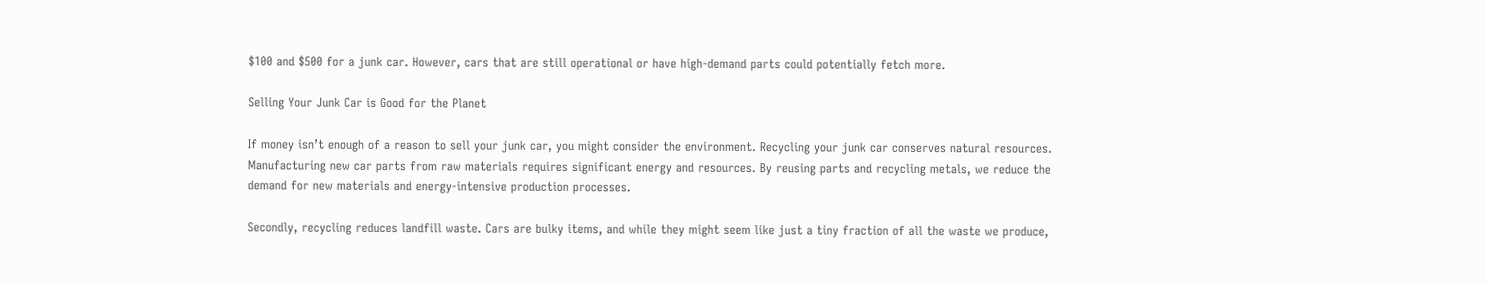$100 and $500 for a junk car. However, cars that are still operational or have high-demand parts could potentially fetch more.

Selling Your Junk Car is Good for the Planet

If money isn’t enough of a reason to sell your junk car, you might consider the environment. Recycling your junk car conserves natural resources. Manufacturing new car parts from raw materials requires significant energy and resources. By reusing parts and recycling metals, we reduce the demand for new materials and energy-intensive production processes.

Secondly, recycling reduces landfill waste. Cars are bulky items, and while they might seem like just a tiny fraction of all the waste we produce,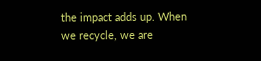the impact adds up. When we recycle, we are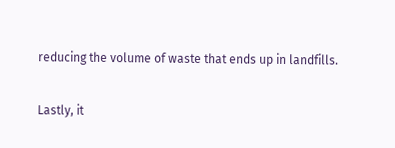reducing the volume of waste that ends up in landfills.

Lastly, it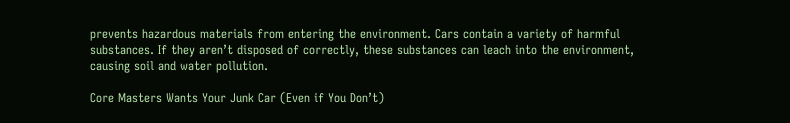prevents hazardous materials from entering the environment. Cars contain a variety of harmful substances. If they aren’t disposed of correctly, these substances can leach into the environment, causing soil and water pollution.

Core Masters Wants Your Junk Car (Even if You Don’t)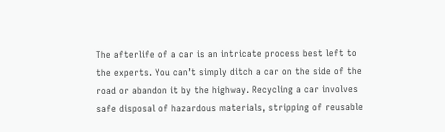The afterlife of a car is an intricate process best left to the experts. You can’t simply ditch a car on the side of the road or abandon it by the highway. Recycling a car involves safe disposal of hazardous materials, stripping of reusable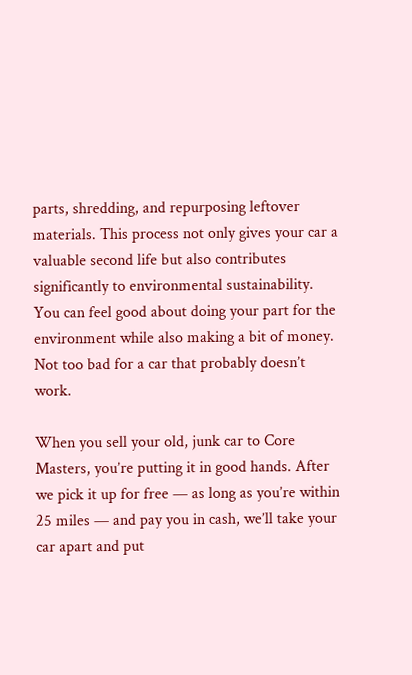parts, shredding, and repurposing leftover materials. This process not only gives your car a valuable second life but also contributes significantly to environmental sustainability. You can feel good about doing your part for the environment while also making a bit of money. Not too bad for a car that probably doesn’t work.

When you sell your old, junk car to Core Masters, you’re putting it in good hands. After we pick it up for free — as long as you’re within 25 miles — and pay you in cash, we’ll take your car apart and put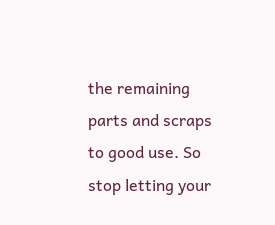the remaining parts and scraps to good use. So stop letting your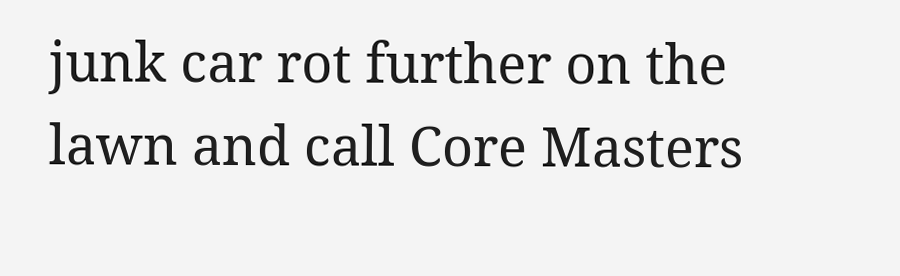junk car rot further on the lawn and call Core Masters